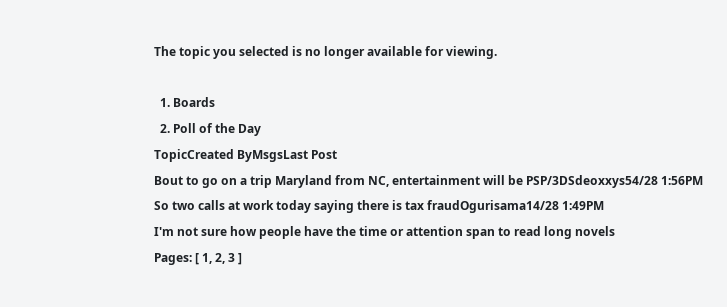The topic you selected is no longer available for viewing.

  1. Boards
  2. Poll of the Day
TopicCreated ByMsgsLast Post
Bout to go on a trip Maryland from NC, entertainment will be PSP/3DSdeoxxys54/28 1:56PM
So two calls at work today saying there is tax fraudOgurisama14/28 1:49PM
I'm not sure how people have the time or attention span to read long novels
Pages: [ 1, 2, 3 ]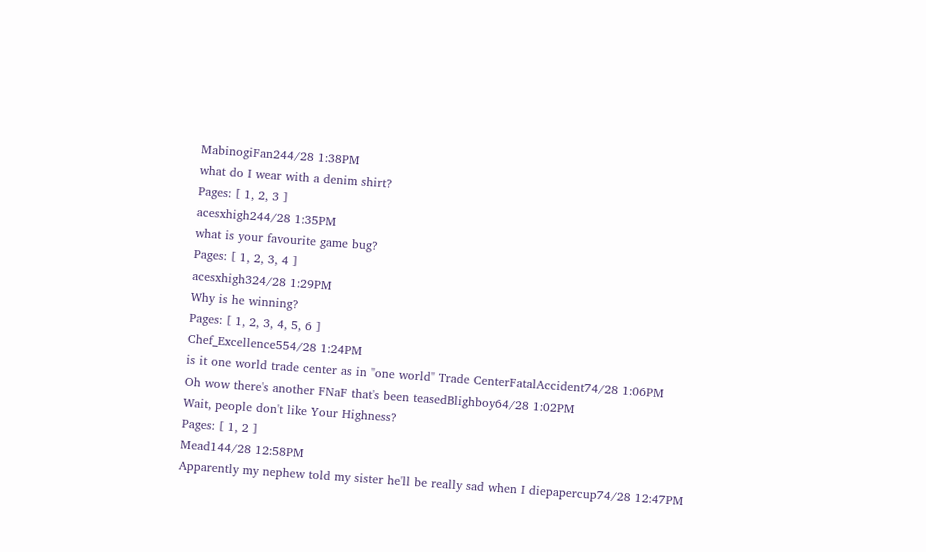MabinogiFan244/28 1:38PM
what do I wear with a denim shirt?
Pages: [ 1, 2, 3 ]
acesxhigh244/28 1:35PM
what is your favourite game bug?
Pages: [ 1, 2, 3, 4 ]
acesxhigh324/28 1:29PM
Why is he winning?
Pages: [ 1, 2, 3, 4, 5, 6 ]
Chef_Excellence554/28 1:24PM
is it one world trade center as in "one world" Trade CenterFatalAccident74/28 1:06PM
Oh wow there's another FNaF that's been teasedBlighboy64/28 1:02PM
Wait, people don't like Your Highness?
Pages: [ 1, 2 ]
Mead144/28 12:58PM
Apparently my nephew told my sister he'll be really sad when I diepapercup74/28 12:47PM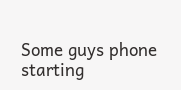Some guys phone starting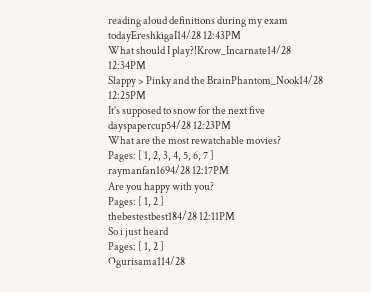reading aloud definitions during my exam todayEreshkigaI14/28 12:43PM
What should I play?!Krow_Incarnate14/28 12:34PM
Slappy > Pinky and the BrainPhantom_Nook14/28 12:25PM
It's supposed to snow for the next five dayspapercup54/28 12:23PM
What are the most rewatchable movies?
Pages: [ 1, 2, 3, 4, 5, 6, 7 ]
raymanfan1694/28 12:17PM
Are you happy with you?
Pages: [ 1, 2 ]
thebestestbest184/28 12:11PM
So i just heard
Pages: [ 1, 2 ]
Ogurisama114/28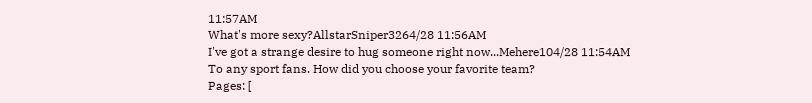11:57AM
What's more sexy?AllstarSniper3264/28 11:56AM
I've got a strange desire to hug someone right now...Mehere104/28 11:54AM
To any sport fans. How did you choose your favorite team?
Pages: [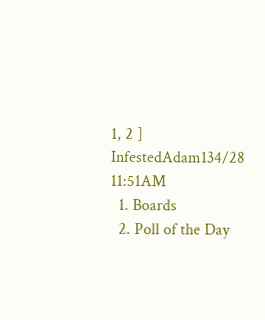1, 2 ]
InfestedAdam134/28 11:51AM
  1. Boards
  2. Poll of the Day